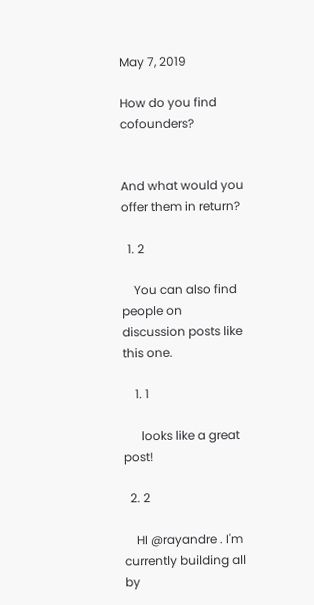May 7, 2019

How do you find cofounders?


And what would you offer them in return?

  1. 2

    You can also find people on discussion posts like this one.

    1. 1

      looks like a great post!

  2. 2

    HI @rayandre . I'm currently building all by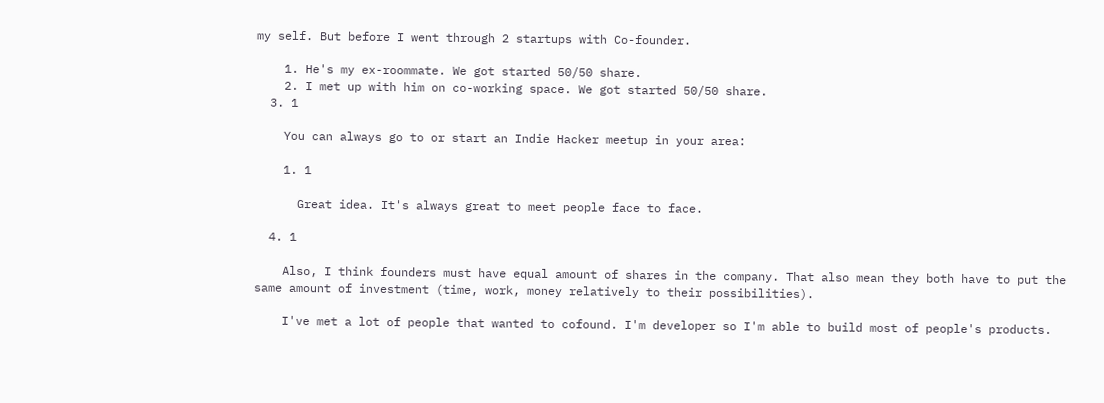my self. But before I went through 2 startups with Co-founder.

    1. He's my ex-roommate. We got started 50/50 share.
    2. I met up with him on co-working space. We got started 50/50 share.
  3. 1

    You can always go to or start an Indie Hacker meetup in your area:

    1. 1

      Great idea. It's always great to meet people face to face.

  4. 1

    Also, I think founders must have equal amount of shares in the company. That also mean they both have to put the same amount of investment (time, work, money relatively to their possibilities).

    I've met a lot of people that wanted to cofound. I'm developer so I'm able to build most of people's products.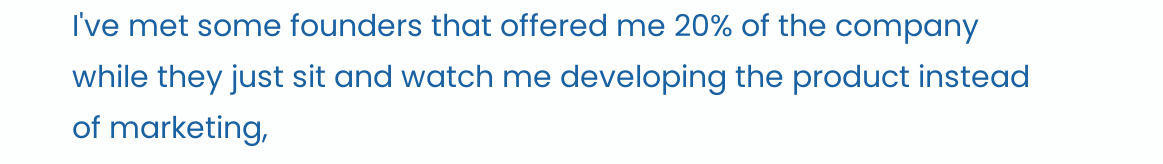I've met some founders that offered me 20% of the company while they just sit and watch me developing the product instead of marketing,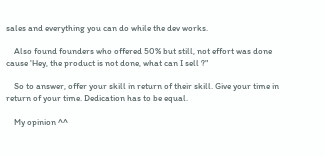sales and everything you can do while the dev works.

    Also found founders who offered 50% but still, not effort was done cause 'Hey, the product is not done, what can I sell ?"

    So to answer, offer your skill in return of their skill. Give your time in return of your time. Dedication has to be equal.

    My opinion ^^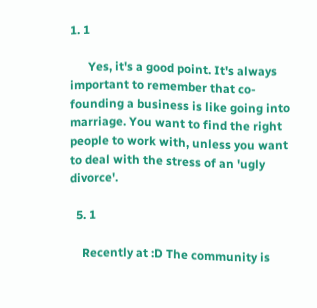1. 1

      Yes, it's a good point. It's always important to remember that co-founding a business is like going into marriage. You want to find the right people to work with, unless you want to deal with the stress of an 'ugly divorce'.

  5. 1

    Recently at :D The community is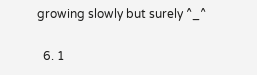growing slowly but surely ^_^

  6. 1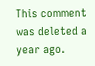This comment was deleted a year ago.